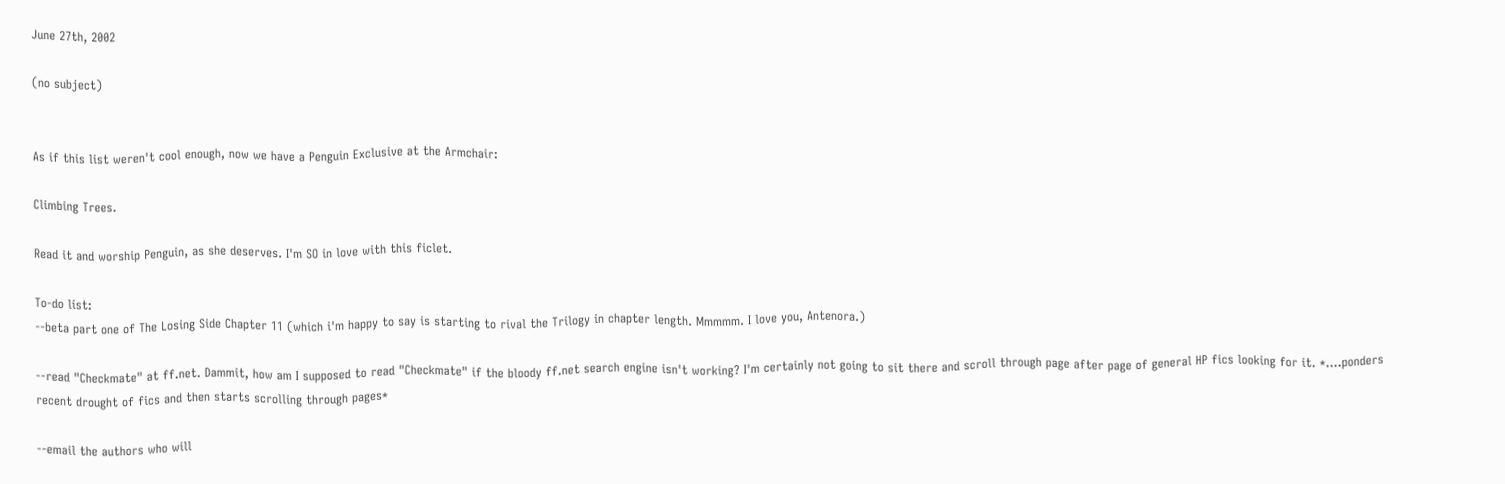June 27th, 2002

(no subject)


As if this list weren't cool enough, now we have a Penguin Exclusive at the Armchair:

Climbing Trees.

Read it and worship Penguin, as she deserves. I'm SO in love with this ficlet.

To-do list:
--beta part one of The Losing Side Chapter 11 (which i'm happy to say is starting to rival the Trilogy in chapter length. Mmmmm. I love you, Antenora.)

--read "Checkmate" at ff.net. Dammit, how am I supposed to read "Checkmate" if the bloody ff.net search engine isn't working? I'm certainly not going to sit there and scroll through page after page of general HP fics looking for it. *....ponders recent drought of fics and then starts scrolling through pages*

--email the authors who will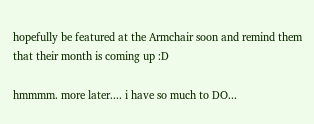hopefully be featured at the Armchair soon and remind them that their month is coming up :D

hmmmm. more later.... i have so much to DO...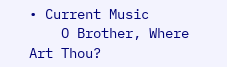• Current Music
    O Brother, Where Art Thou?